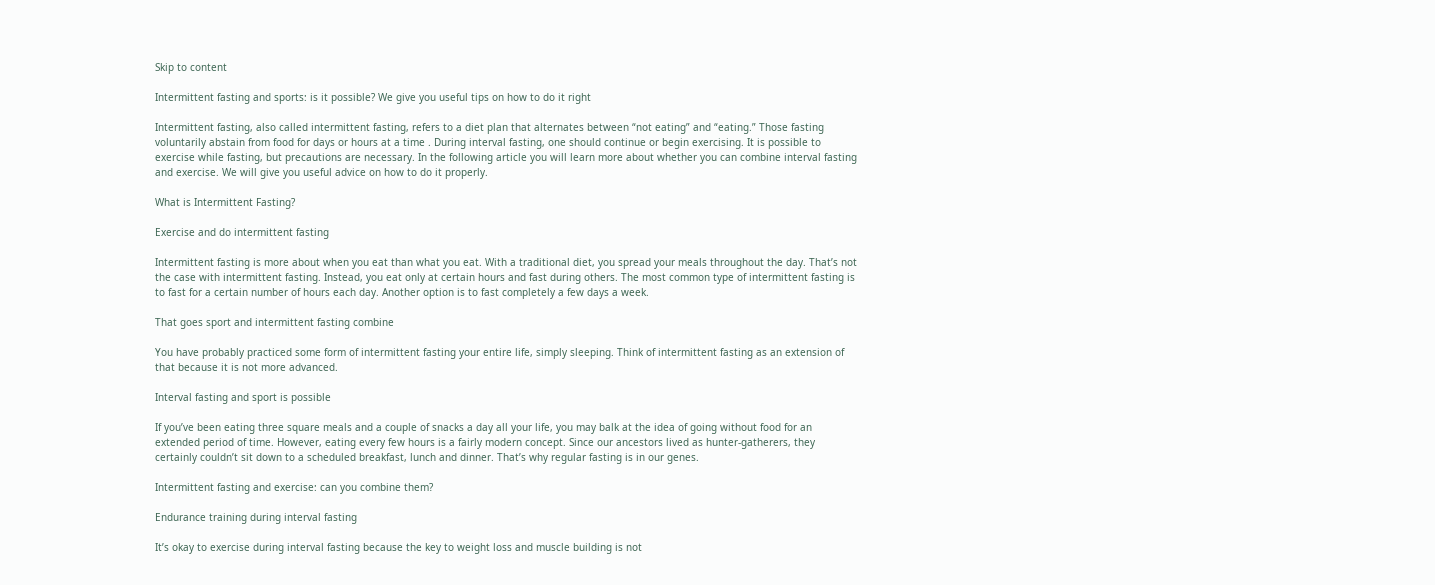Skip to content

Intermittent fasting and sports: is it possible? We give you useful tips on how to do it right

Intermittent fasting, also called intermittent fasting, refers to a diet plan that alternates between “not eating” and “eating.” Those fasting voluntarily abstain from food for days or hours at a time . During interval fasting, one should continue or begin exercising. It is possible to exercise while fasting, but precautions are necessary. In the following article you will learn more about whether you can combine interval fasting and exercise. We will give you useful advice on how to do it properly.

What is Intermittent Fasting?

Exercise and do intermittent fasting

Intermittent fasting is more about when you eat than what you eat. With a traditional diet, you spread your meals throughout the day. That’s not the case with intermittent fasting. Instead, you eat only at certain hours and fast during others. The most common type of intermittent fasting is to fast for a certain number of hours each day. Another option is to fast completely a few days a week.

That goes sport and intermittent fasting combine

You have probably practiced some form of intermittent fasting your entire life, simply sleeping. Think of intermittent fasting as an extension of that because it is not more advanced.

Interval fasting and sport is possible

If you’ve been eating three square meals and a couple of snacks a day all your life, you may balk at the idea of going without food for an extended period of time. However, eating every few hours is a fairly modern concept. Since our ancestors lived as hunter-gatherers, they certainly couldn’t sit down to a scheduled breakfast, lunch and dinner. That’s why regular fasting is in our genes.

Intermittent fasting and exercise: can you combine them?

Endurance training during interval fasting

It’s okay to exercise during interval fasting because the key to weight loss and muscle building is not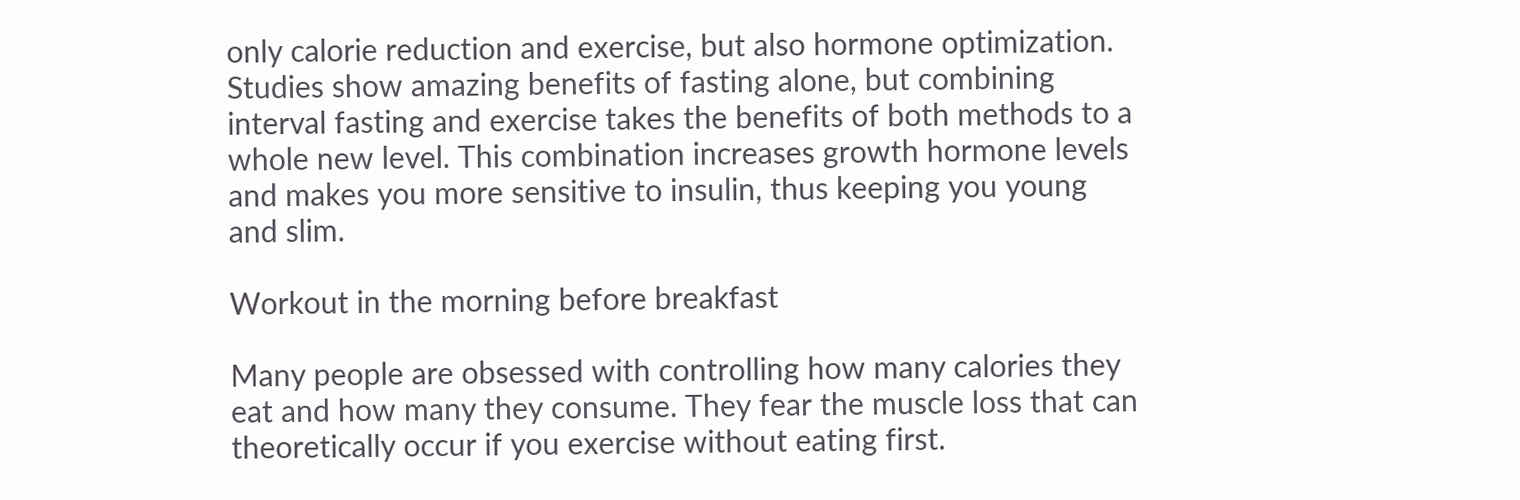only calorie reduction and exercise, but also hormone optimization. Studies show amazing benefits of fasting alone, but combining interval fasting and exercise takes the benefits of both methods to a whole new level. This combination increases growth hormone levels and makes you more sensitive to insulin, thus keeping you young and slim.

Workout in the morning before breakfast

Many people are obsessed with controlling how many calories they eat and how many they consume. They fear the muscle loss that can theoretically occur if you exercise without eating first.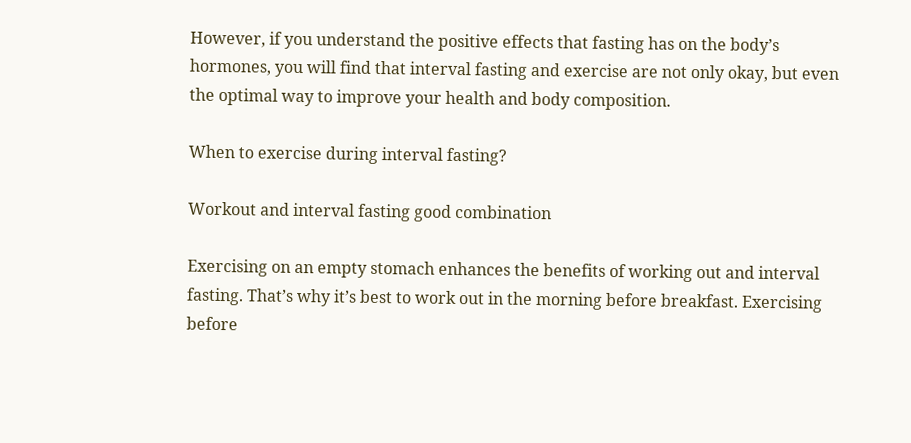However, if you understand the positive effects that fasting has on the body’s hormones, you will find that interval fasting and exercise are not only okay, but even the optimal way to improve your health and body composition.

When to exercise during interval fasting?

Workout and interval fasting good combination

Exercising on an empty stomach enhances the benefits of working out and interval fasting. That’s why it’s best to work out in the morning before breakfast. Exercising before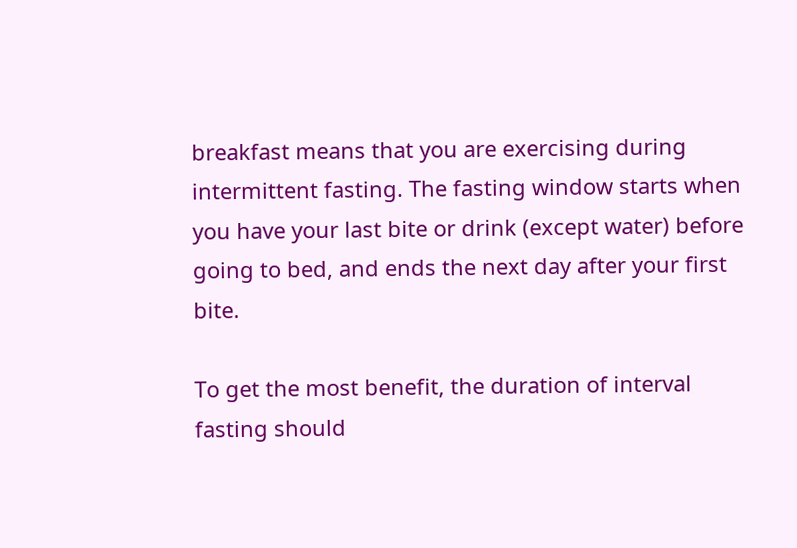breakfast means that you are exercising during intermittent fasting. The fasting window starts when you have your last bite or drink (except water) before going to bed, and ends the next day after your first bite.

To get the most benefit, the duration of interval fasting should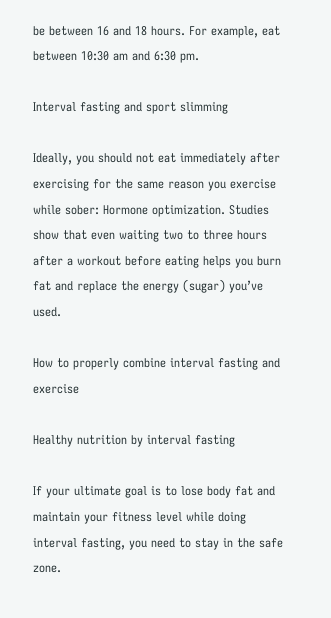be between 16 and 18 hours. For example, eat between 10:30 am and 6:30 pm.

Interval fasting and sport slimming

Ideally, you should not eat immediately after exercising for the same reason you exercise while sober: Hormone optimization. Studies show that even waiting two to three hours after a workout before eating helps you burn fat and replace the energy (sugar) you’ve used.

How to properly combine interval fasting and exercise

Healthy nutrition by interval fasting

If your ultimate goal is to lose body fat and maintain your fitness level while doing interval fasting, you need to stay in the safe zone.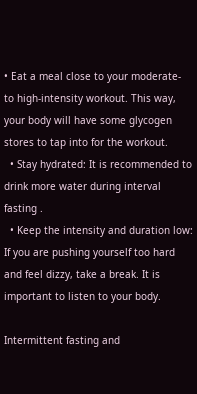• Eat a meal close to your moderate- to high-intensity workout. This way, your body will have some glycogen stores to tap into for the workout.
  • Stay hydrated: It is recommended to drink more water during interval fasting .
  • Keep the intensity and duration low: If you are pushing yourself too hard and feel dizzy, take a break. It is important to listen to your body.

Intermittent fasting and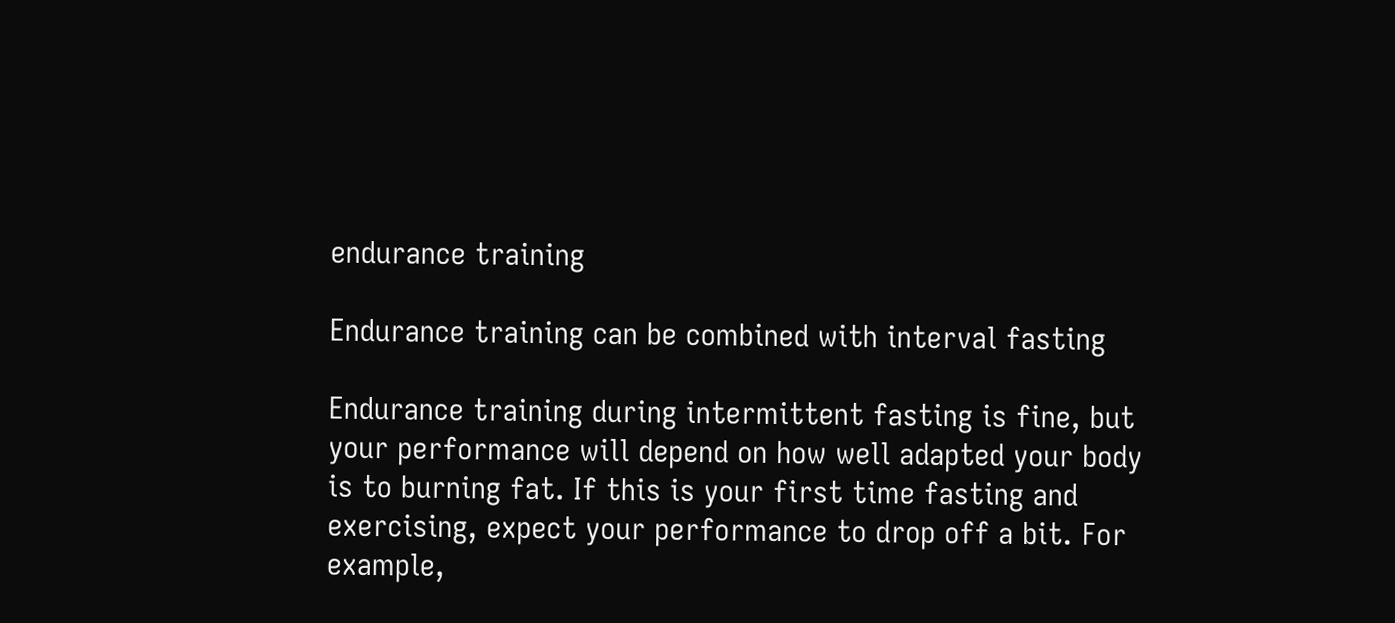endurance training

Endurance training can be combined with interval fasting

Endurance training during intermittent fasting is fine, but your performance will depend on how well adapted your body is to burning fat. If this is your first time fasting and exercising, expect your performance to drop off a bit. For example,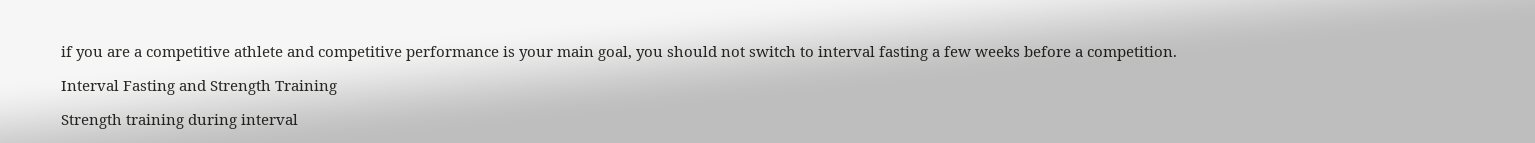if you are a competitive athlete and competitive performance is your main goal, you should not switch to interval fasting a few weeks before a competition.

Interval Fasting and Strength Training

Strength training during interval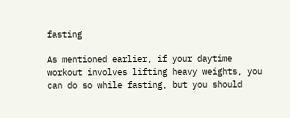fasting

As mentioned earlier, if your daytime workout involves lifting heavy weights, you can do so while fasting, but you should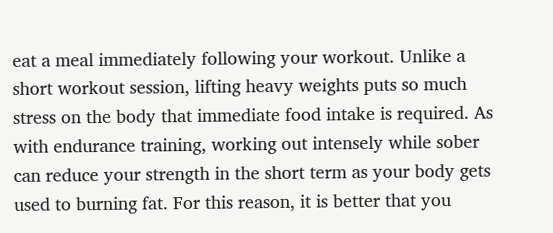eat a meal immediately following your workout. Unlike a short workout session, lifting heavy weights puts so much stress on the body that immediate food intake is required. As with endurance training, working out intensely while sober can reduce your strength in the short term as your body gets used to burning fat. For this reason, it is better that you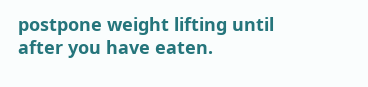postpone weight lifting until after you have eaten.